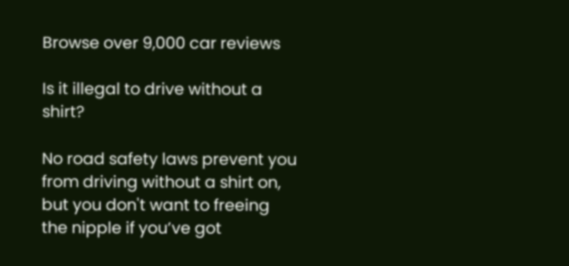Browse over 9,000 car reviews

Is it illegal to drive without a shirt?

No road safety laws prevent you from driving without a shirt on, but you don't want to freeing the nipple if you’ve got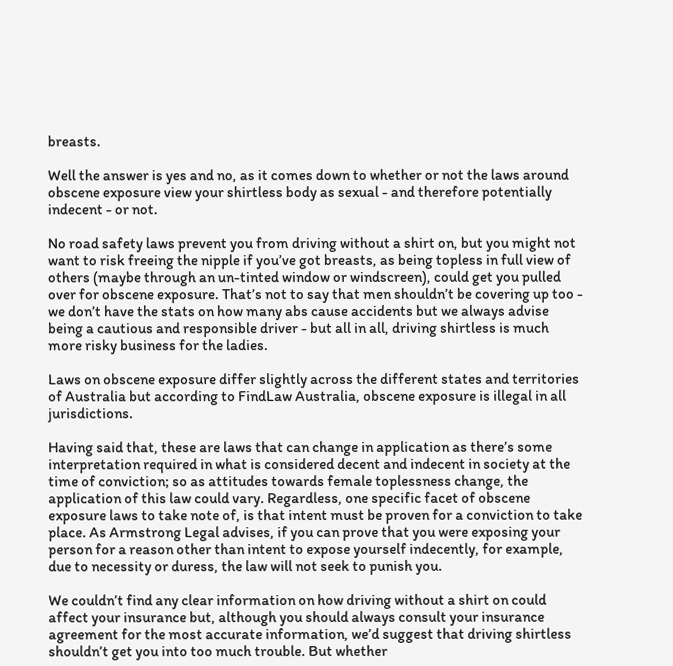breasts.

Well the answer is yes and no, as it comes down to whether or not the laws around obscene exposure view your shirtless body as sexual - and therefore potentially indecent - or not.

No road safety laws prevent you from driving without a shirt on, but you might not want to risk freeing the nipple if you’ve got breasts, as being topless in full view of others (maybe through an un-tinted window or windscreen), could get you pulled over for obscene exposure. That’s not to say that men shouldn’t be covering up too - we don’t have the stats on how many abs cause accidents but we always advise being a cautious and responsible driver - but all in all, driving shirtless is much more risky business for the ladies.

Laws on obscene exposure differ slightly across the different states and territories of Australia but according to FindLaw Australia, obscene exposure is illegal in all jurisdictions.

Having said that, these are laws that can change in application as there’s some interpretation required in what is considered decent and indecent in society at the time of conviction; so as attitudes towards female toplessness change, the application of this law could vary. Regardless, one specific facet of obscene exposure laws to take note of, is that intent must be proven for a conviction to take place. As Armstrong Legal advises, if you can prove that you were exposing your person for a reason other than intent to expose yourself indecently, for example, due to necessity or duress, the law will not seek to punish you.

We couldn’t find any clear information on how driving without a shirt on could affect your insurance but, although you should always consult your insurance agreement for the most accurate information, we’d suggest that driving shirtless shouldn’t get you into too much trouble. But whether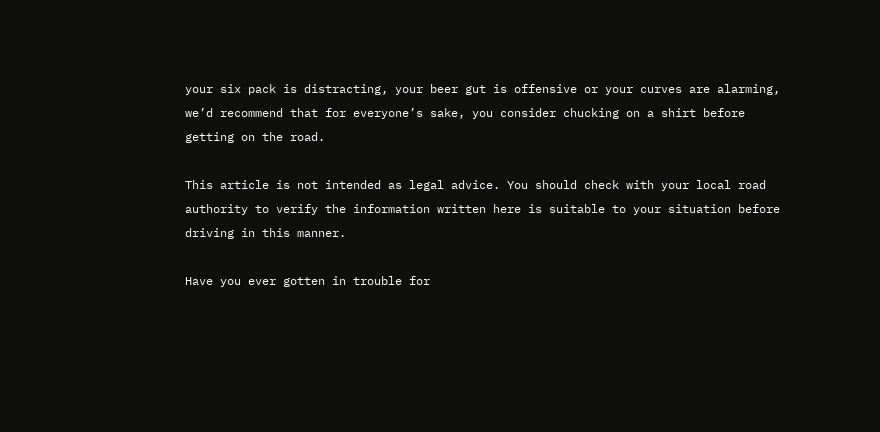your six pack is distracting, your beer gut is offensive or your curves are alarming, we’d recommend that for everyone’s sake, you consider chucking on a shirt before getting on the road.

This article is not intended as legal advice. You should check with your local road authority to verify the information written here is suitable to your situation before driving in this manner.

Have you ever gotten in trouble for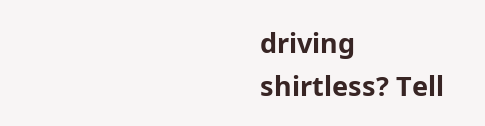driving shirtless? Tell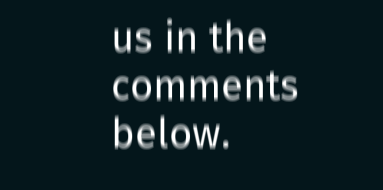us in the comments below.